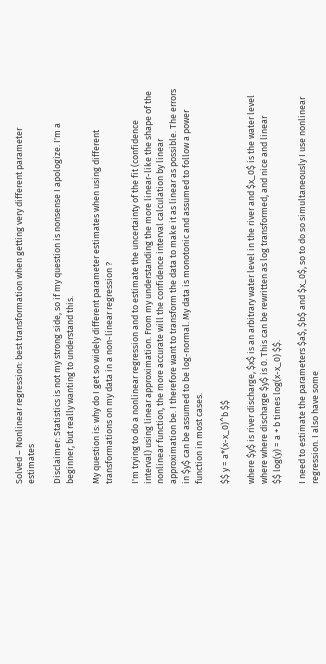Solved – Nonlinear regression: best transformation when getting very different parameter estimates

Disclaimer: Statistics is not my strong side, so if my question is nonsense I apologize. I'm a beginner, but really wanting to understand this.

My question is: why do I get so widely different parameter estimates when using different transformations on my data in a non-linear regression ?

I'm trying to do a nonlinear regression and to estimate the uncertainty of the fit (confidence interval) using linear approximation. From my understanding the more linear-like the shape of the nonlinear function, the more accurate will the confidence interval calculation by linear approximation be. I therefore want to transform the data to make it as linear as possible. The errors in $y$ can be assumed to be log-normal. My data is monotonic and assumed to follow a power function in most cases.

$$ y = a*(x-x_0)^b $$

where $y$ is river discharge, $x$ is an arbitrary water level in the river and $x_0$ is the water level where where discharge $y$ is 0. This can be rewritten as log transformed, and nice and linear
$$ log(y) = a + b times log(x-x_0) $$.

I need to estimate the parameters $a$, $b$ and $x_0$, so to do so simultaneously I use nonlinear regression. I also have some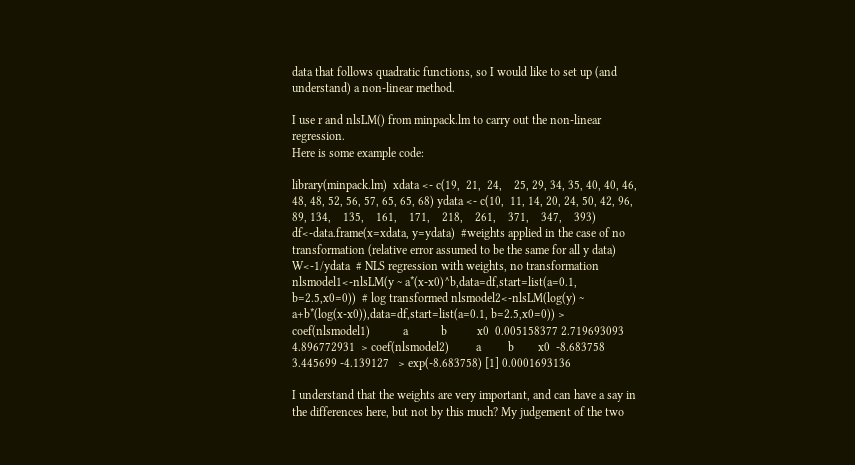data that follows quadratic functions, so I would like to set up (and understand) a non-linear method.

I use r and nlsLM() from minpack.lm to carry out the non-linear regression.
Here is some example code:

library(minpack.lm)  xdata <- c(19,  21,  24,    25, 29, 34, 35, 40, 40, 46, 48, 48, 52, 56, 57, 65, 65, 68) ydata <- c(10,  11, 14, 20, 24, 50, 42, 96, 89, 134,    135,    161,    171,    218,    261,    371,    347,    393) df<-data.frame(x=xdata, y=ydata)  #weights applied in the case of no transformation (relative error assumed to be the same for all y data) W<-1/ydata  # NLS regression with weights, no transformation nlsmodel1<-nlsLM(y ~ a*(x-x0)^b,data=df,start=list(a=0.1, b=2.5,x0=0))  # log transformed nlsmodel2<-nlsLM(log(y) ~ a+b*(log(x-x0)),data=df,start=list(a=0.1, b=2.5,x0=0)) > coef(nlsmodel1)           a           b          x0  0.005158377 2.719693093 4.896772931  > coef(nlsmodel2)         a         b        x0  -8.683758  3.445699 -4.139127   > exp(-8.683758) [1] 0.0001693136

I understand that the weights are very important, and can have a say in the differences here, but not by this much? My judgement of the two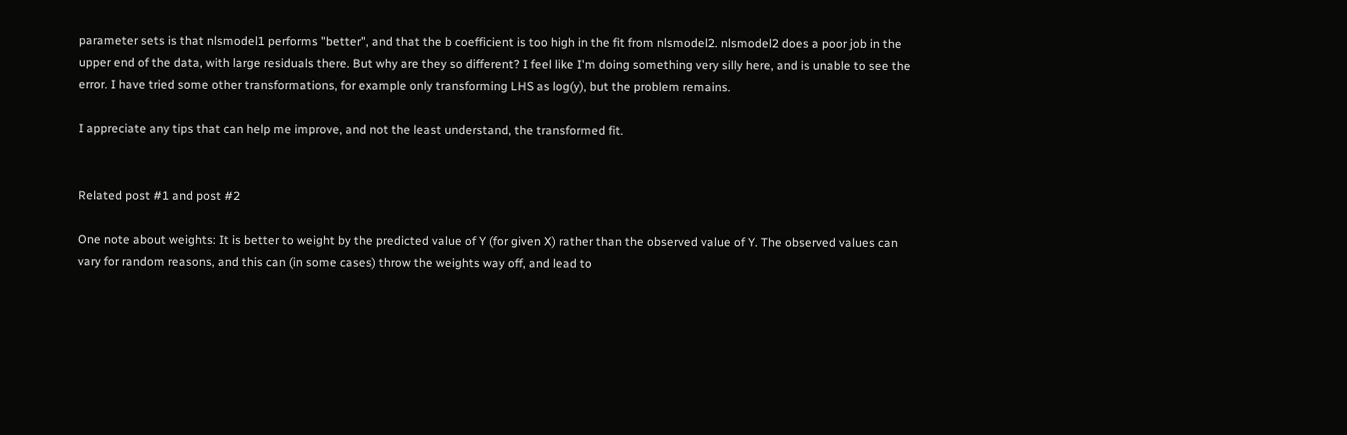parameter sets is that nlsmodel1 performs "better", and that the b coefficient is too high in the fit from nlsmodel2. nlsmodel2 does a poor job in the upper end of the data, with large residuals there. But why are they so different? I feel like I'm doing something very silly here, and is unable to see the error. I have tried some other transformations, for example only transforming LHS as log(y), but the problem remains.

I appreciate any tips that can help me improve, and not the least understand, the transformed fit.


Related post #1 and post #2

One note about weights: It is better to weight by the predicted value of Y (for given X) rather than the observed value of Y. The observed values can vary for random reasons, and this can (in some cases) throw the weights way off, and lead to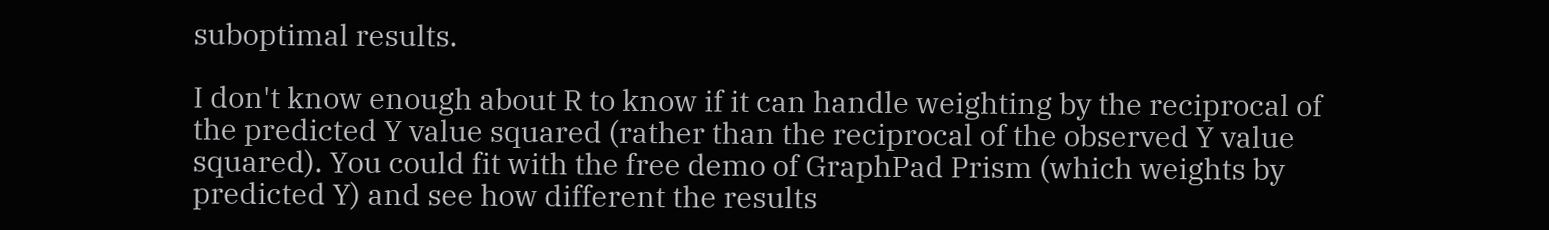suboptimal results.

I don't know enough about R to know if it can handle weighting by the reciprocal of the predicted Y value squared (rather than the reciprocal of the observed Y value squared). You could fit with the free demo of GraphPad Prism (which weights by predicted Y) and see how different the results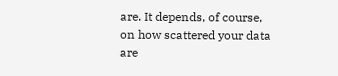are. It depends, of course, on how scattered your data are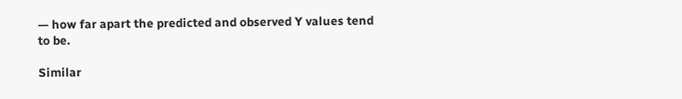— how far apart the predicted and observed Y values tend to be.

Similar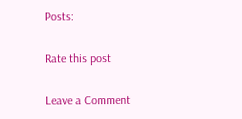Posts:

Rate this post

Leave a Comment